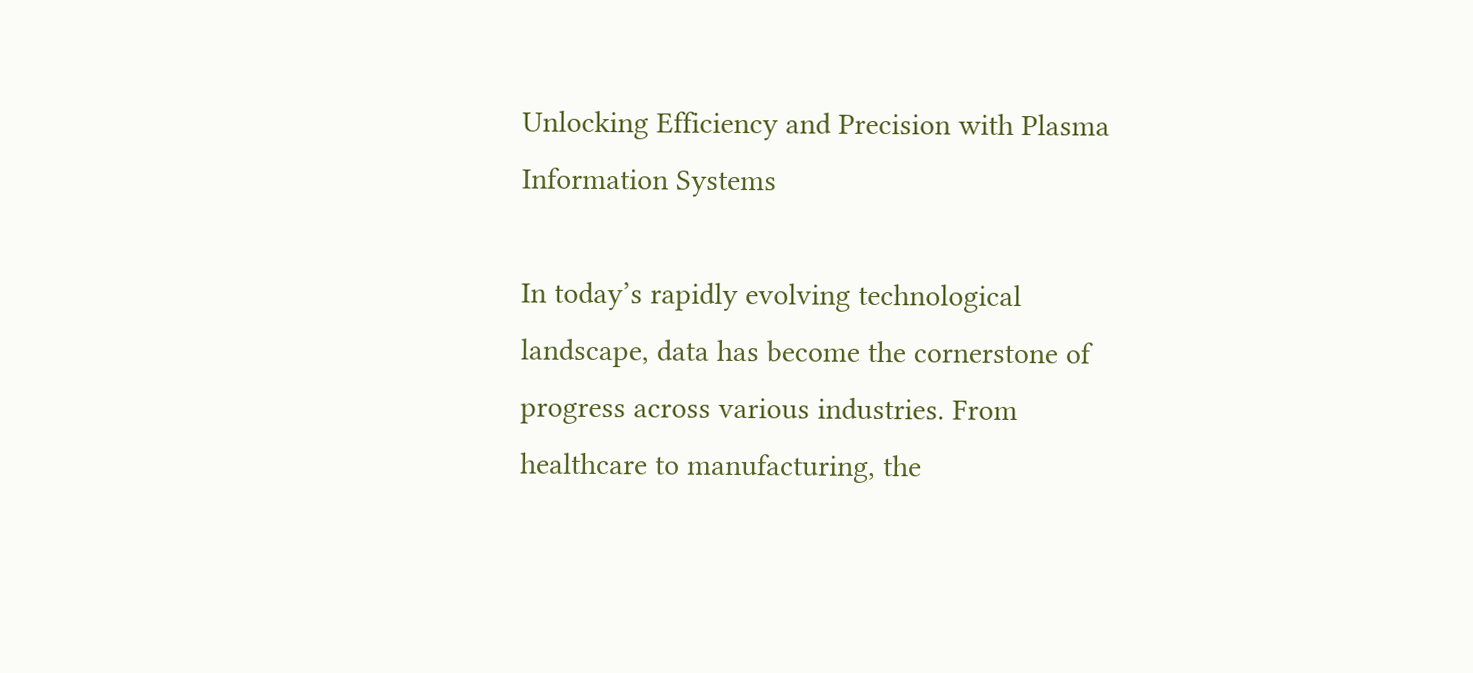Unlocking Efficiency and Precision with Plasma Information Systems

In today’s rapidly evolving technological landscape, data has become the cornerstone of progress across various industries. From healthcare to manufacturing, the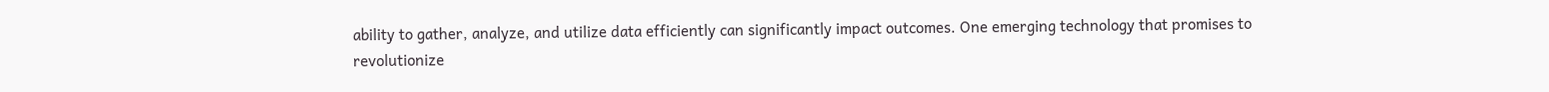ability to gather, analyze, and utilize data efficiently can significantly impact outcomes. One emerging technology that promises to revolutionize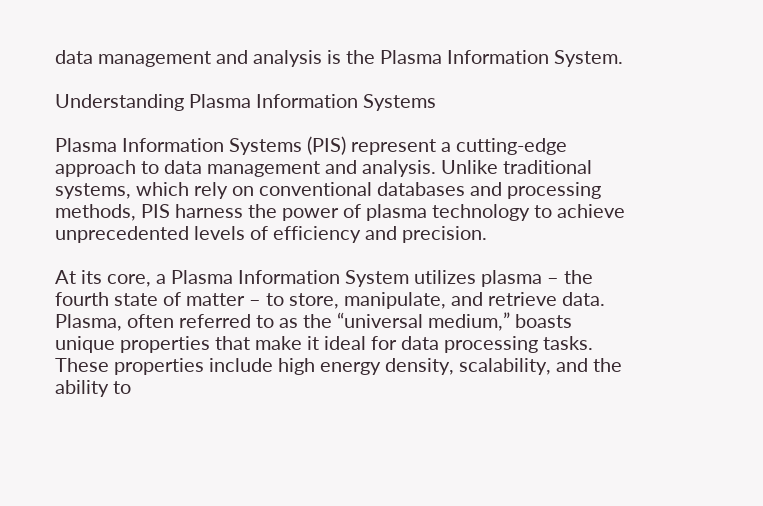data management and analysis is the Plasma Information System.

Understanding Plasma Information Systems

Plasma Information Systems (PIS) represent a cutting-edge approach to data management and analysis. Unlike traditional systems, which rely on conventional databases and processing methods, PIS harness the power of plasma technology to achieve unprecedented levels of efficiency and precision.

At its core, a Plasma Information System utilizes plasma – the fourth state of matter – to store, manipulate, and retrieve data. Plasma, often referred to as the “universal medium,” boasts unique properties that make it ideal for data processing tasks. These properties include high energy density, scalability, and the ability to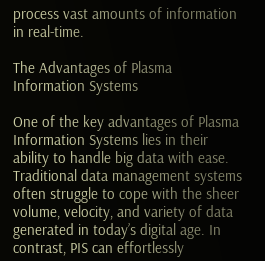process vast amounts of information in real-time.

The Advantages of Plasma Information Systems

One of the key advantages of Plasma Information Systems lies in their ability to handle big data with ease. Traditional data management systems often struggle to cope with the sheer volume, velocity, and variety of data generated in today’s digital age. In contrast, PIS can effortlessly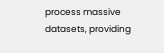process massive datasets, providing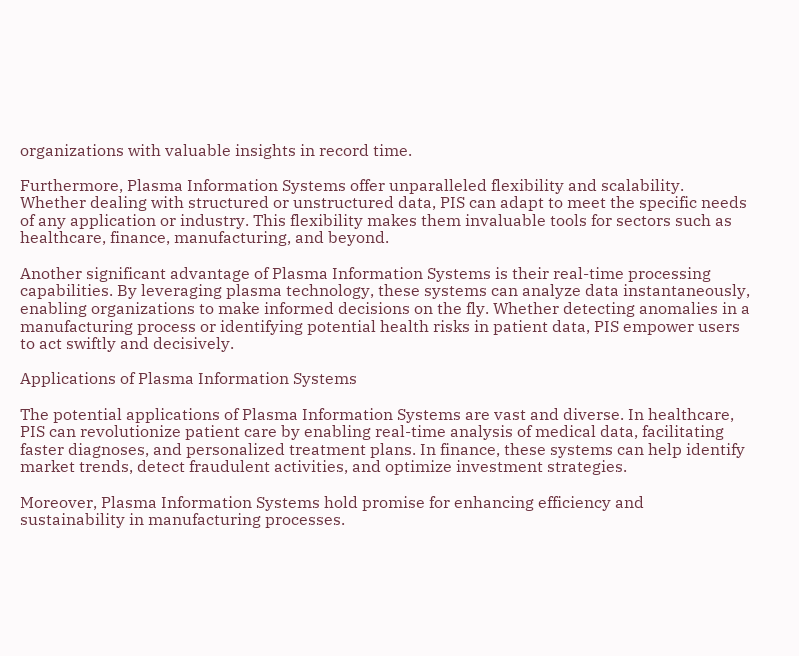organizations with valuable insights in record time.

Furthermore, Plasma Information Systems offer unparalleled flexibility and scalability. Whether dealing with structured or unstructured data, PIS can adapt to meet the specific needs of any application or industry. This flexibility makes them invaluable tools for sectors such as healthcare, finance, manufacturing, and beyond.

Another significant advantage of Plasma Information Systems is their real-time processing capabilities. By leveraging plasma technology, these systems can analyze data instantaneously, enabling organizations to make informed decisions on the fly. Whether detecting anomalies in a manufacturing process or identifying potential health risks in patient data, PIS empower users to act swiftly and decisively.

Applications of Plasma Information Systems

The potential applications of Plasma Information Systems are vast and diverse. In healthcare, PIS can revolutionize patient care by enabling real-time analysis of medical data, facilitating faster diagnoses, and personalized treatment plans. In finance, these systems can help identify market trends, detect fraudulent activities, and optimize investment strategies.

Moreover, Plasma Information Systems hold promise for enhancing efficiency and sustainability in manufacturing processes.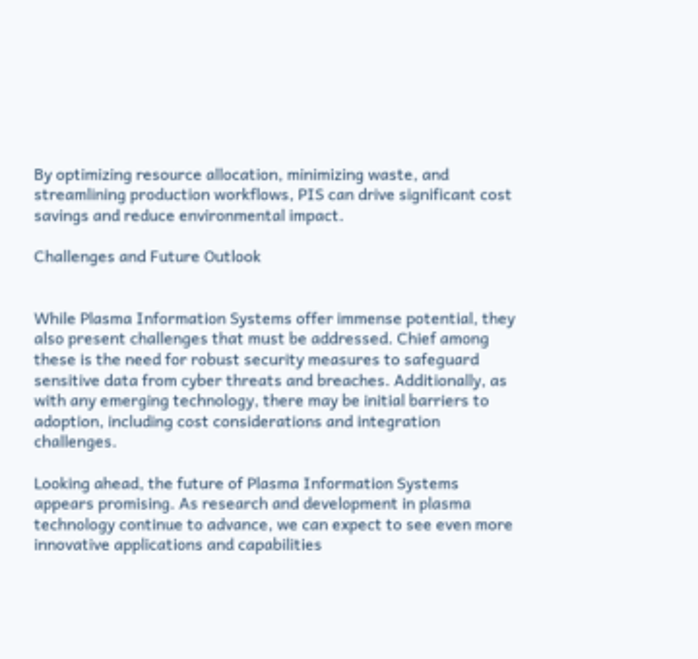By optimizing resource allocation, minimizing waste, and streamlining production workflows, PIS can drive significant cost savings and reduce environmental impact.

Challenges and Future Outlook


While Plasma Information Systems offer immense potential, they also present challenges that must be addressed. Chief among these is the need for robust security measures to safeguard sensitive data from cyber threats and breaches. Additionally, as with any emerging technology, there may be initial barriers to adoption, including cost considerations and integration challenges.

Looking ahead, the future of Plasma Information Systems appears promising. As research and development in plasma technology continue to advance, we can expect to see even more innovative applications and capabilities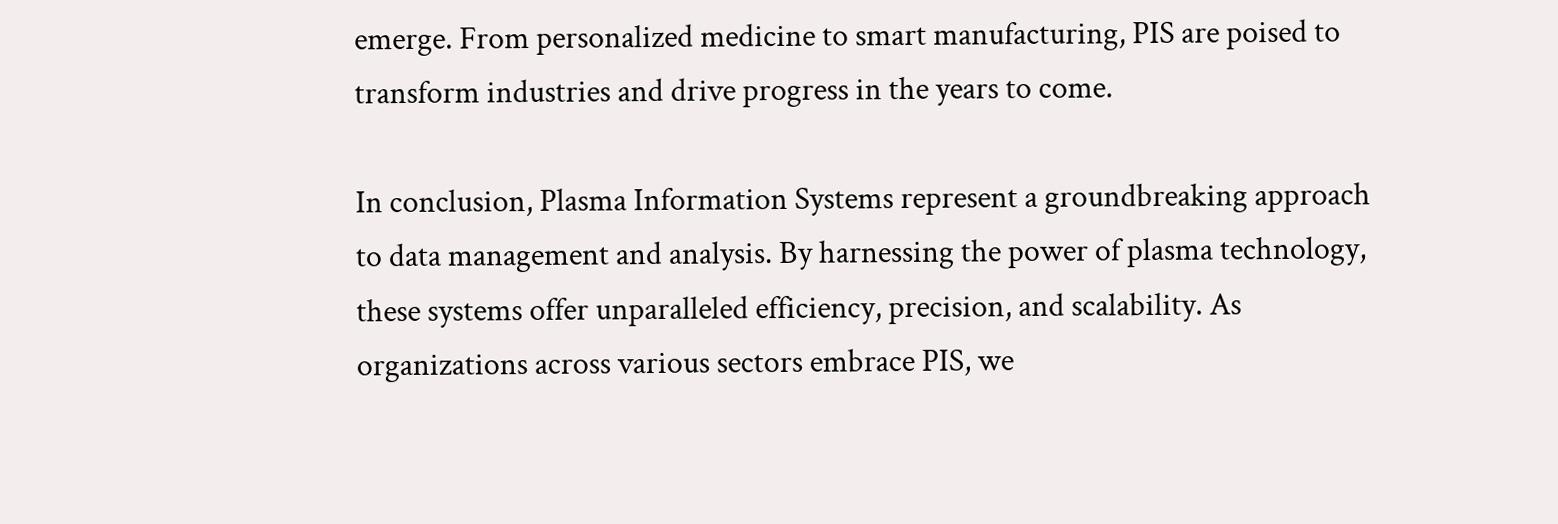emerge. From personalized medicine to smart manufacturing, PIS are poised to transform industries and drive progress in the years to come.

In conclusion, Plasma Information Systems represent a groundbreaking approach to data management and analysis. By harnessing the power of plasma technology, these systems offer unparalleled efficiency, precision, and scalability. As organizations across various sectors embrace PIS, we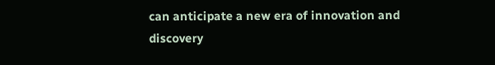can anticipate a new era of innovation and discovery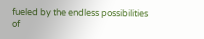fueled by the endless possibilities of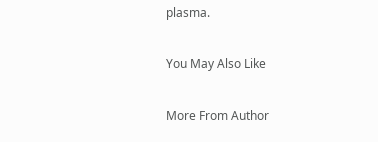plasma.

You May Also Like

More From Author